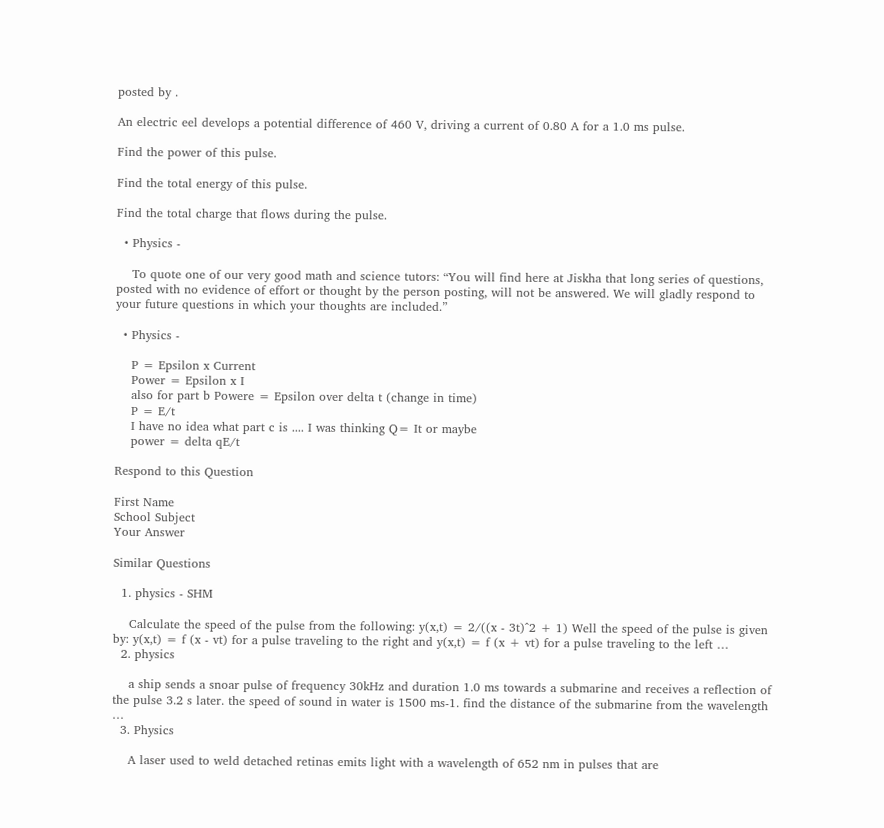posted by .

An electric eel develops a potential difference of 460 V, driving a current of 0.80 A for a 1.0 ms pulse.

Find the power of this pulse.

Find the total energy of this pulse.

Find the total charge that flows during the pulse.

  • Physics -

    To quote one of our very good math and science tutors: “You will find here at Jiskha that long series of questions, posted with no evidence of effort or thought by the person posting, will not be answered. We will gladly respond to your future questions in which your thoughts are included.”

  • Physics -

    P = Epsilon x Current
    Power = Epsilon x I
    also for part b Powere = Epsilon over delta t (change in time)
    P = E/t
    I have no idea what part c is .... I was thinking Q= It or maybe
    power = delta qE/t

Respond to this Question

First Name
School Subject
Your Answer

Similar Questions

  1. physics - SHM

    Calculate the speed of the pulse from the following: y(x,t) = 2/((x - 3t)^2 + 1) Well the speed of the pulse is given by: y(x,t) = f (x - vt) for a pulse traveling to the right and y(x,t) = f (x + vt) for a pulse traveling to the left …
  2. physics

    a ship sends a snoar pulse of frequency 30kHz and duration 1.0 ms towards a submarine and receives a reflection of the pulse 3.2 s later. the speed of sound in water is 1500 ms-1. find the distance of the submarine from the wavelength …
  3. Physics

    A laser used to weld detached retinas emits light with a wavelength of 652 nm in pulses that are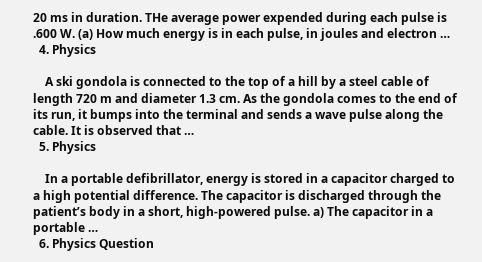20 ms in duration. THe average power expended during each pulse is .600 W. (a) How much energy is in each pulse, in joules and electron …
  4. Physics

    A ski gondola is connected to the top of a hill by a steel cable of length 720 m and diameter 1.3 cm. As the gondola comes to the end of its run, it bumps into the terminal and sends a wave pulse along the cable. It is observed that …
  5. Physics

    In a portable defibrillator, energy is stored in a capacitor charged to a high potential difference. The capacitor is discharged through the patient’s body in a short, high-powered pulse. a) The capacitor in a portable …
  6. Physics Question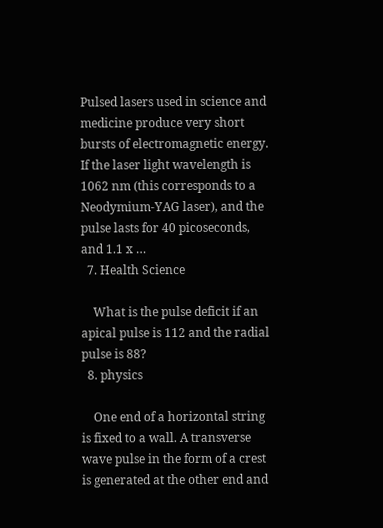Pulsed lasers used in science and medicine produce very short bursts of electromagnetic energy. If the laser light wavelength is 1062 nm (this corresponds to a Neodymium-YAG laser), and the pulse lasts for 40 picoseconds, and 1.1 x …
  7. Health Science

    What is the pulse deficit if an apical pulse is 112 and the radial pulse is 88?
  8. physics

    One end of a horizontal string is fixed to a wall. A transverse wave pulse in the form of a crest is generated at the other end and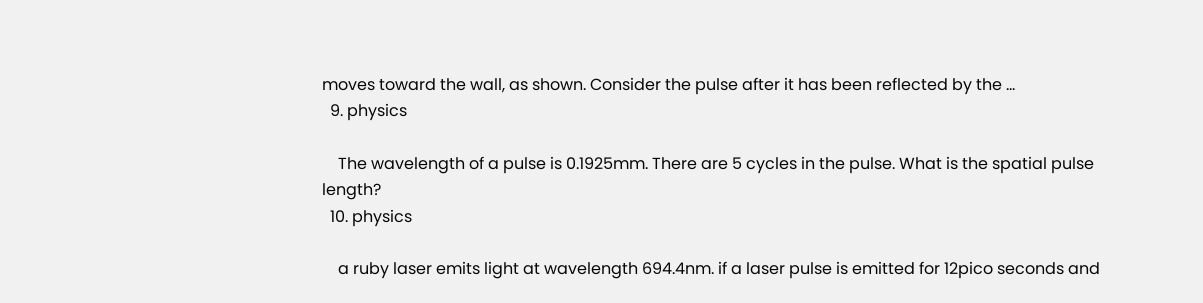moves toward the wall, as shown. Consider the pulse after it has been reflected by the …
  9. physics

    The wavelength of a pulse is 0.1925mm. There are 5 cycles in the pulse. What is the spatial pulse length?
  10. physics

    a ruby laser emits light at wavelength 694.4nm. if a laser pulse is emitted for 12pico seconds and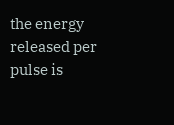the energy released per pulse is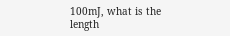100mJ, what is the length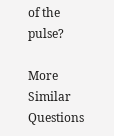of the pulse?

More Similar Questions